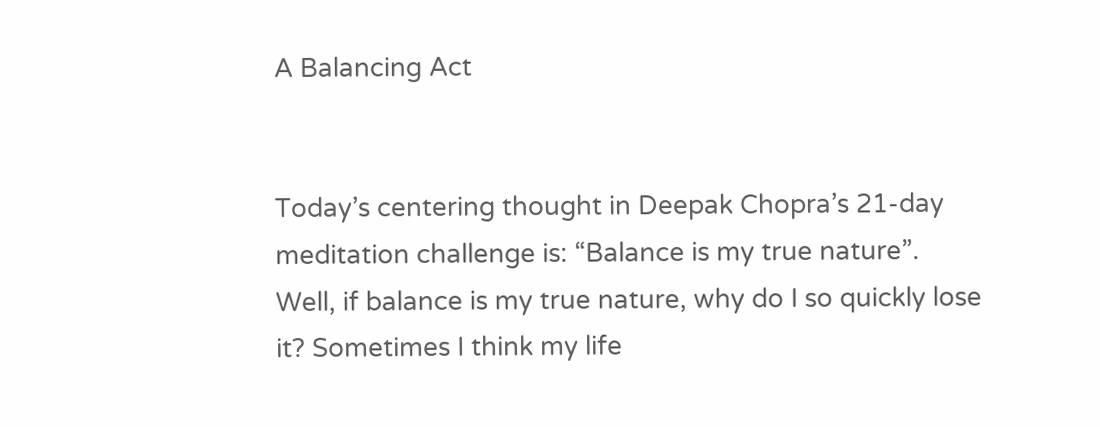A Balancing Act


Today’s centering thought in Deepak Chopra’s 21-day meditation challenge is: “Balance is my true nature”. Well, if balance is my true nature, why do I so quickly lose it? Sometimes I think my life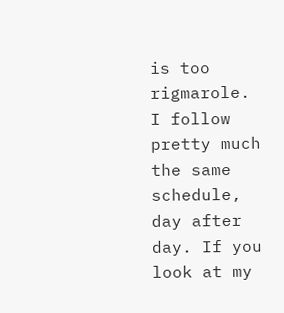is too rigmarole. I follow pretty much the same schedule, day after day. If you look at my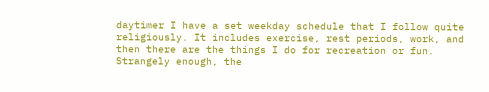daytimer I have a set weekday schedule that I follow quite religiously. It includes exercise, rest periods, work, and then there are the things I do for recreation or fun. Strangely enough, the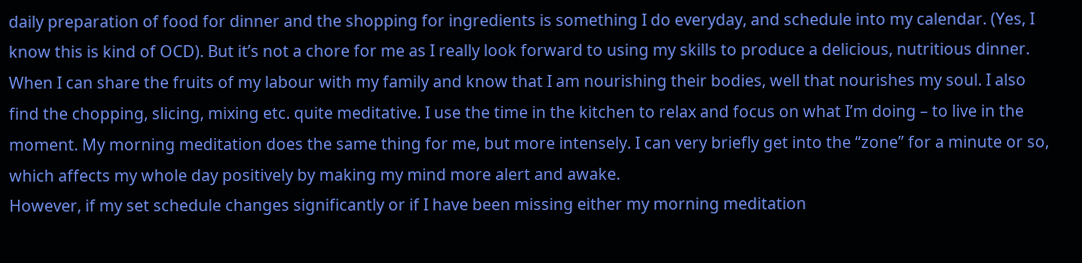daily preparation of food for dinner and the shopping for ingredients is something I do everyday, and schedule into my calendar. (Yes, I know this is kind of OCD). But it’s not a chore for me as I really look forward to using my skills to produce a delicious, nutritious dinner. When I can share the fruits of my labour with my family and know that I am nourishing their bodies, well that nourishes my soul. I also find the chopping, slicing, mixing etc. quite meditative. I use the time in the kitchen to relax and focus on what I’m doing – to live in the moment. My morning meditation does the same thing for me, but more intensely. I can very briefly get into the “zone” for a minute or so, which affects my whole day positively by making my mind more alert and awake.
However, if my set schedule changes significantly or if I have been missing either my morning meditation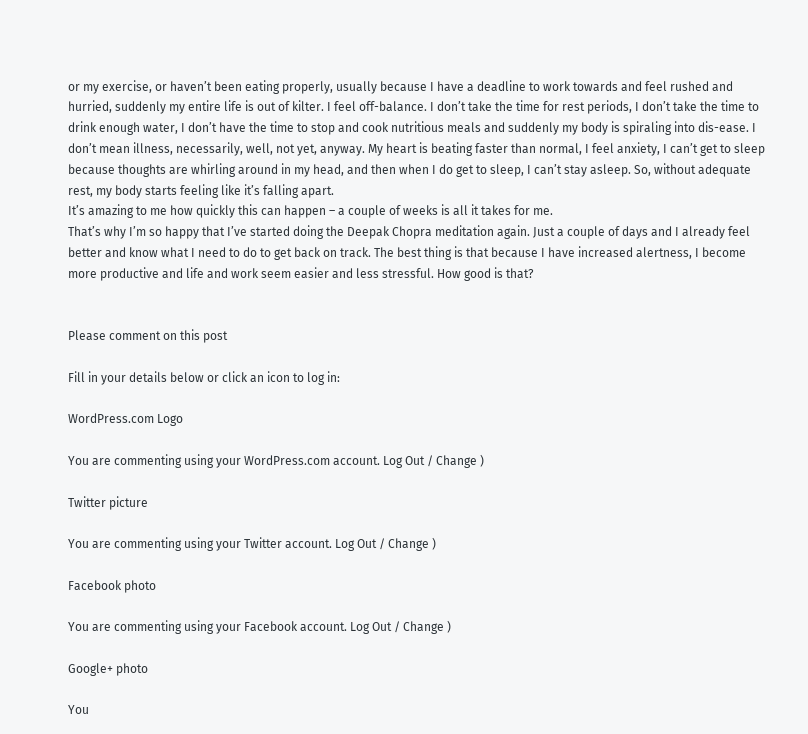or my exercise, or haven’t been eating properly, usually because I have a deadline to work towards and feel rushed and hurried, suddenly my entire life is out of kilter. I feel off-balance. I don’t take the time for rest periods, I don’t take the time to drink enough water, I don’t have the time to stop and cook nutritious meals and suddenly my body is spiraling into dis-ease. I don’t mean illness, necessarily, well, not yet, anyway. My heart is beating faster than normal, I feel anxiety, I can’t get to sleep because thoughts are whirling around in my head, and then when I do get to sleep, I can’t stay asleep. So, without adequate rest, my body starts feeling like it’s falling apart.
It’s amazing to me how quickly this can happen – a couple of weeks is all it takes for me.
That’s why I’m so happy that I’ve started doing the Deepak Chopra meditation again. Just a couple of days and I already feel better and know what I need to do to get back on track. The best thing is that because I have increased alertness, I become more productive and life and work seem easier and less stressful. How good is that?


Please comment on this post

Fill in your details below or click an icon to log in:

WordPress.com Logo

You are commenting using your WordPress.com account. Log Out / Change )

Twitter picture

You are commenting using your Twitter account. Log Out / Change )

Facebook photo

You are commenting using your Facebook account. Log Out / Change )

Google+ photo

You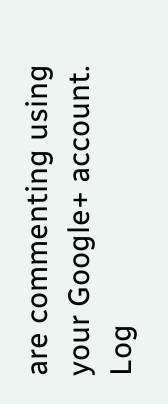are commenting using your Google+ account. Log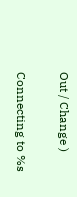Out / Change )

Connecting to %s